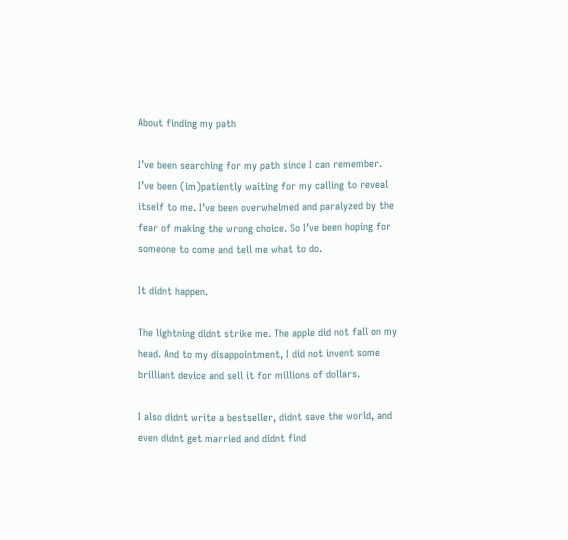About finding my path

I’ve been searching for my path since I can remember. I’ve been (im)patiently waiting for my calling to reveal itself to me. I’ve been overwhelmed and paralyzed by the fear of making the wrong choice. So I’ve been hoping for someone to come and tell me what to do.

It didnt happen.

The lightning didnt strike me. The apple did not fall on my head. And to my disappointment, I did not invent some brilliant device and sell it for millions of dollars.

I also didnt write a bestseller, didnt save the world, and even didnt get married and didnt find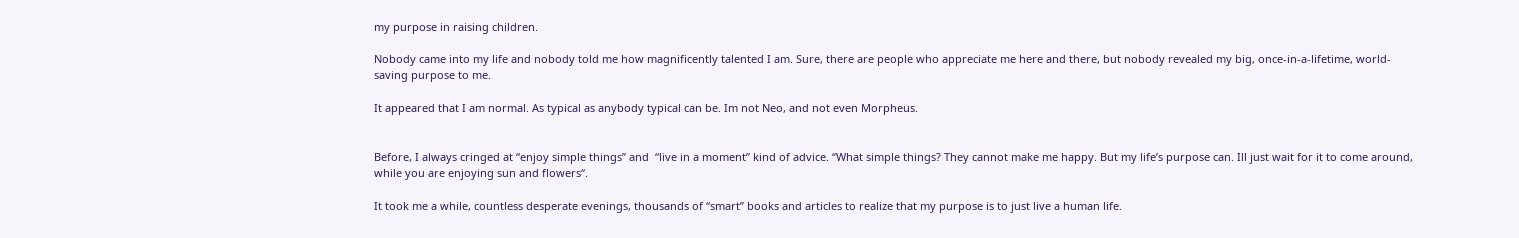my purpose in raising children.

Nobody came into my life and nobody told me how magnificently talented I am. Sure, there are people who appreciate me here and there, but nobody revealed my big, once-in-a-lifetime, world-saving purpose to me.

It appeared that I am normal. As typical as anybody typical can be. Im not Neo, and not even Morpheus.


Before, I always cringed at “enjoy simple things” and  “live in a moment” kind of advice. “What simple things? They cannot make me happy. But my life’s purpose can. Ill just wait for it to come around, while you are enjoying sun and flowers“.

It took me a while, countless desperate evenings, thousands of “smart” books and articles to realize that my purpose is to just live a human life.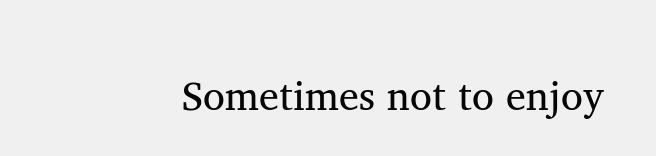Sometimes not to enjoy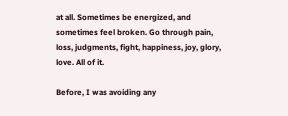at all. Sometimes be energized, and sometimes feel broken. Go through pain, loss, judgments, fight, happiness, joy, glory, love. All of it.

Before, I was avoiding any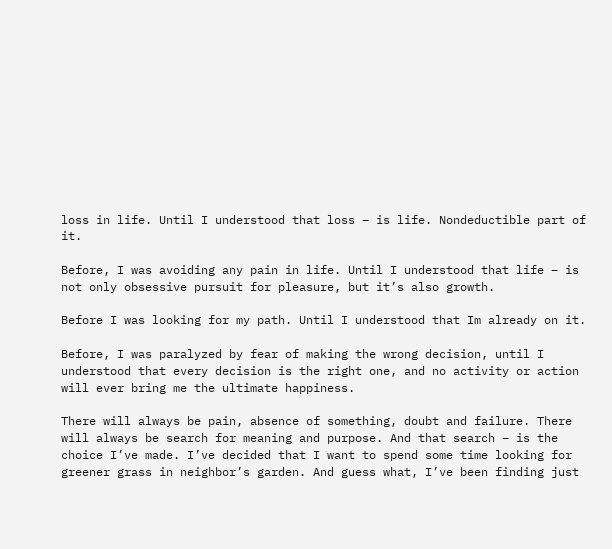loss in life. Until I understood that loss – is life. Nondeductible part of it.

Before, I was avoiding any pain in life. Until I understood that life – is not only obsessive pursuit for pleasure, but it’s also growth.

Before I was looking for my path. Until I understood that Im already on it.

Before, I was paralyzed by fear of making the wrong decision, until I understood that every decision is the right one, and no activity or action will ever bring me the ultimate happiness.

There will always be pain, absence of something, doubt and failure. There will always be search for meaning and purpose. And that search – is the choice I’ve made. I’ve decided that I want to spend some time looking for greener grass in neighbor’s garden. And guess what, I’ve been finding just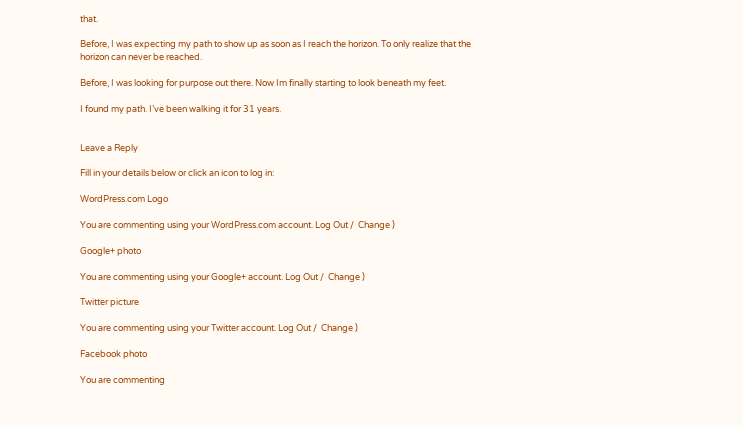that.

Before, I was expecting my path to show up as soon as I reach the horizon. To only realize that the horizon can never be reached.

Before, I was looking for purpose out there. Now Im finally starting to look beneath my feet.

I found my path. I’ve been walking it for 31 years.


Leave a Reply

Fill in your details below or click an icon to log in:

WordPress.com Logo

You are commenting using your WordPress.com account. Log Out /  Change )

Google+ photo

You are commenting using your Google+ account. Log Out /  Change )

Twitter picture

You are commenting using your Twitter account. Log Out /  Change )

Facebook photo

You are commenting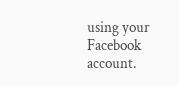using your Facebook account.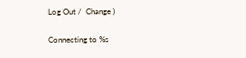Log Out /  Change )

Connecting to %s